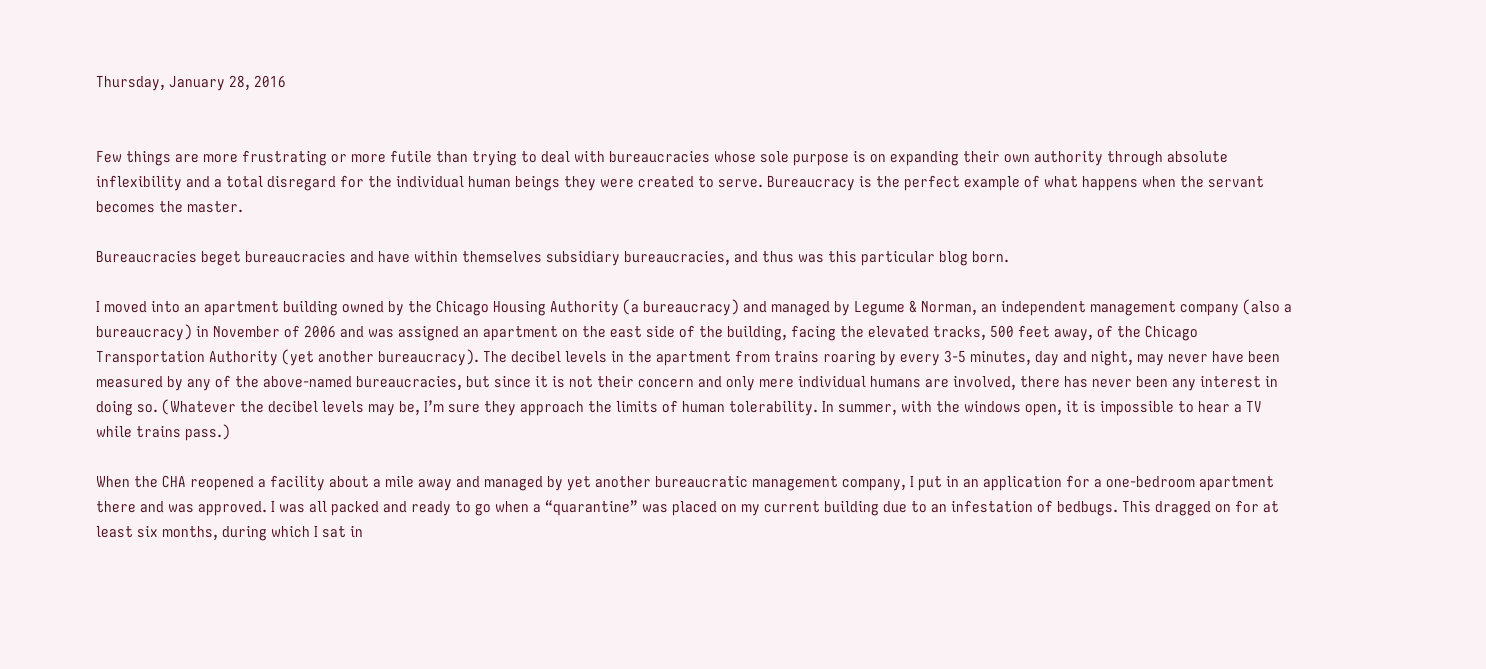Thursday, January 28, 2016


Few things are more frustrating or more futile than trying to deal with bureaucracies whose sole purpose is on expanding their own authority through absolute inflexibility and a total disregard for the individual human beings they were created to serve. Bureaucracy is the perfect example of what happens when the servant becomes the master.

Bureaucracies beget bureaucracies and have within themselves subsidiary bureaucracies, and thus was this particular blog born.

I moved into an apartment building owned by the Chicago Housing Authority (a bureaucracy) and managed by Legume & Norman, an independent management company (also a bureaucracy) in November of 2006 and was assigned an apartment on the east side of the building, facing the elevated tracks, 500 feet away, of the Chicago Transportation Authority (yet another bureaucracy). The decibel levels in the apartment from trains roaring by every 3-5 minutes, day and night, may never have been measured by any of the above-named bureaucracies, but since it is not their concern and only mere individual humans are involved, there has never been any interest in doing so. (Whatever the decibel levels may be, I’m sure they approach the limits of human tolerability. In summer, with the windows open, it is impossible to hear a TV while trains pass.)

When the CHA reopened a facility about a mile away and managed by yet another bureaucratic management company, I put in an application for a one-bedroom apartment there and was approved. I was all packed and ready to go when a “quarantine” was placed on my current building due to an infestation of bedbugs. This dragged on for at least six months, during which I sat in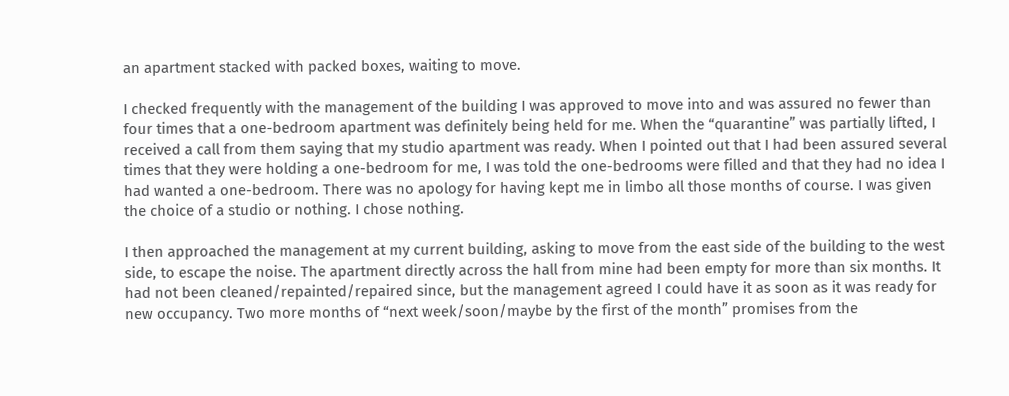an apartment stacked with packed boxes, waiting to move.

I checked frequently with the management of the building I was approved to move into and was assured no fewer than four times that a one-bedroom apartment was definitely being held for me. When the “quarantine” was partially lifted, I received a call from them saying that my studio apartment was ready. When I pointed out that I had been assured several times that they were holding a one-bedroom for me, I was told the one-bedrooms were filled and that they had no idea I had wanted a one-bedroom. There was no apology for having kept me in limbo all those months of course. I was given the choice of a studio or nothing. I chose nothing.

I then approached the management at my current building, asking to move from the east side of the building to the west side, to escape the noise. The apartment directly across the hall from mine had been empty for more than six months. It had not been cleaned/repainted/repaired since, but the management agreed I could have it as soon as it was ready for new occupancy. Two more months of “next week/soon/maybe by the first of the month” promises from the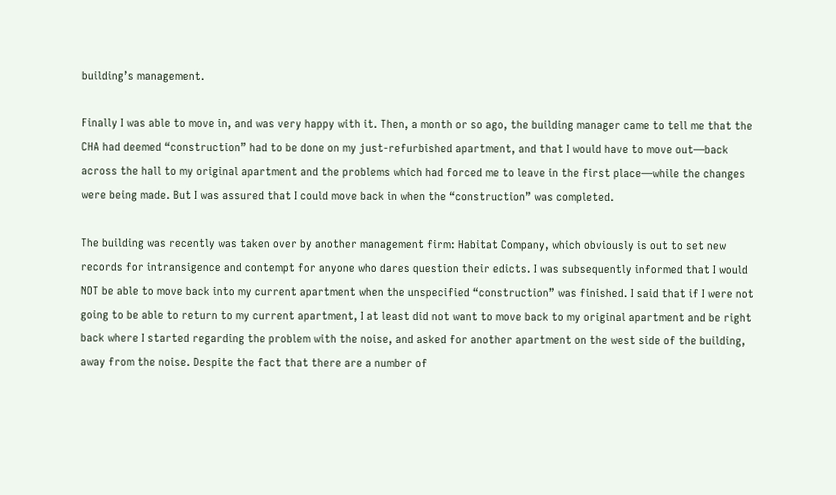building’s management.

Finally I was able to move in, and was very happy with it. Then, a month or so ago, the building manager came to tell me that the CHA had deemed “construction” had to be done on my just-refurbished apartment, and that I would have to move out—back across the hall to my original apartment and the problems which had forced me to leave in the first place—while the changes were being made. But I was assured that I could move back in when the “construction” was completed.

The building was recently was taken over by another management firm: Habitat Company, which obviously is out to set new records for intransigence and contempt for anyone who dares question their edicts. I was subsequently informed that I would NOT be able to move back into my current apartment when the unspecified “construction” was finished. I said that if I were not going to be able to return to my current apartment, I at least did not want to move back to my original apartment and be right back where I started regarding the problem with the noise, and asked for another apartment on the west side of the building, away from the noise. Despite the fact that there are a number of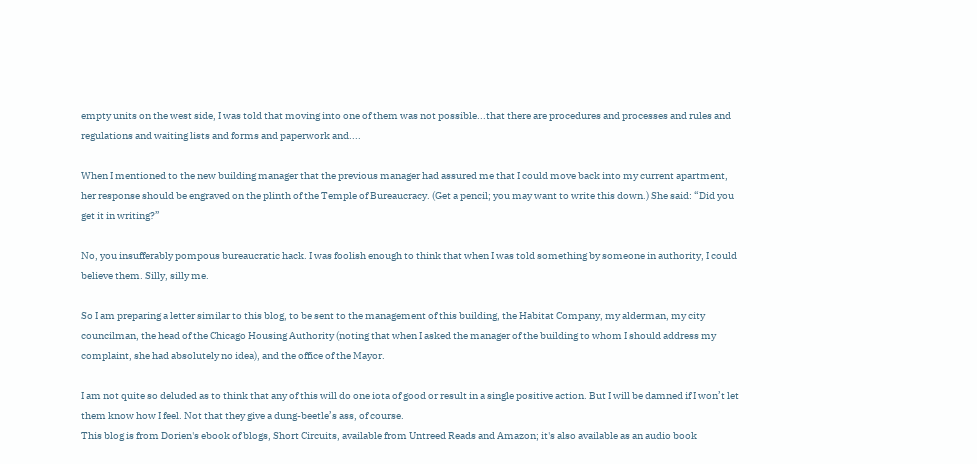empty units on the west side, I was told that moving into one of them was not possible...that there are procedures and processes and rules and regulations and waiting lists and forms and paperwork and....

When I mentioned to the new building manager that the previous manager had assured me that I could move back into my current apartment, her response should be engraved on the plinth of the Temple of Bureaucracy. (Get a pencil; you may want to write this down.) She said: “Did you get it in writing?”

No, you insufferably pompous bureaucratic hack. I was foolish enough to think that when I was told something by someone in authority, I could believe them. Silly, silly me.

So I am preparing a letter similar to this blog, to be sent to the management of this building, the Habitat Company, my alderman, my city councilman, the head of the Chicago Housing Authority (noting that when I asked the manager of the building to whom I should address my complaint, she had absolutely no idea), and the office of the Mayor.

I am not quite so deluded as to think that any of this will do one iota of good or result in a single positive action. But I will be damned if I won’t let them know how I feel. Not that they give a dung-beetle’s ass, of course.
This blog is from Dorien's ebook of blogs, Short Circuits, available from Untreed Reads and Amazon; it's also available as an audio book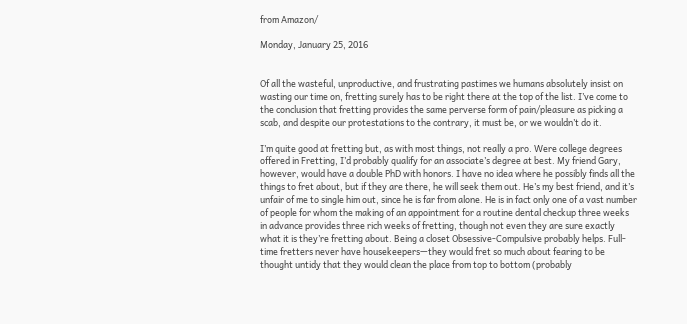from Amazon/

Monday, January 25, 2016


Of all the wasteful, unproductive, and frustrating pastimes we humans absolutely insist on wasting our time on, fretting surely has to be right there at the top of the list. I’ve come to the conclusion that fretting provides the same perverse form of pain/pleasure as picking a scab, and despite our protestations to the contrary, it must be, or we wouldn’t do it.

I’m quite good at fretting but, as with most things, not really a pro. Were college degrees offered in Fretting, I’d probably qualify for an associate’s degree at best. My friend Gary, however, would have a double PhD with honors. I have no idea where he possibly finds all the things to fret about, but if they are there, he will seek them out. He’s my best friend, and it’s unfair of me to single him out, since he is far from alone. He is in fact only one of a vast number of people for whom the making of an appointment for a routine dental checkup three weeks in advance provides three rich weeks of fretting, though not even they are sure exactly what it is they’re fretting about. Being a closet Obsessive-Compulsive probably helps. Full-time fretters never have housekeepers—they would fret so much about fearing to be thought untidy that they would clean the place from top to bottom (probably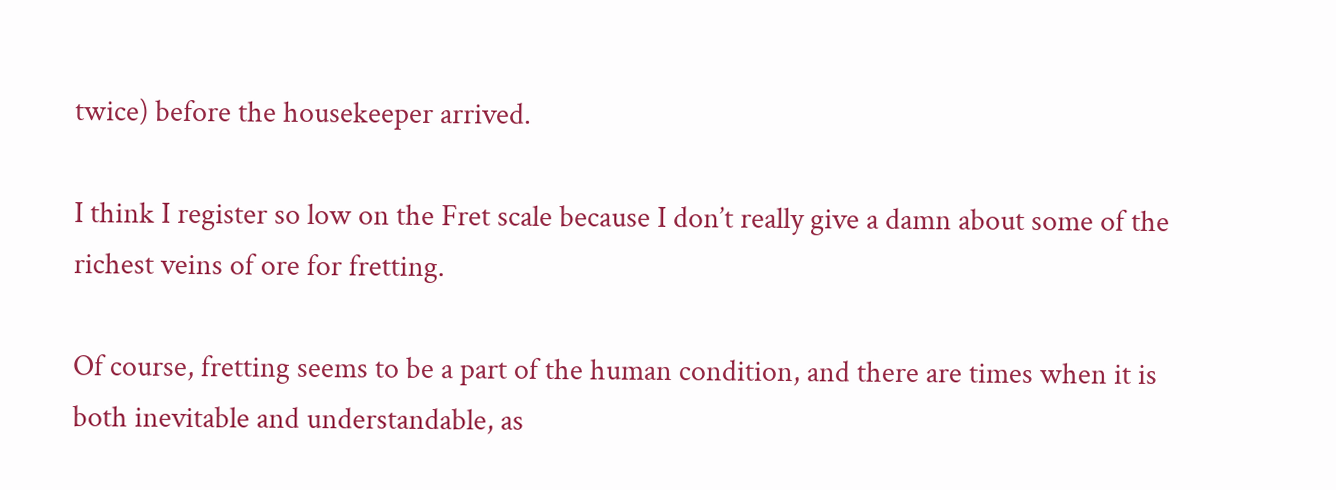twice) before the housekeeper arrived.

I think I register so low on the Fret scale because I don’t really give a damn about some of the richest veins of ore for fretting.

Of course, fretting seems to be a part of the human condition, and there are times when it is both inevitable and understandable, as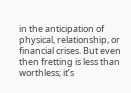in the anticipation of physical, relationship, or financial crises. But even then fretting is less than worthless; it’s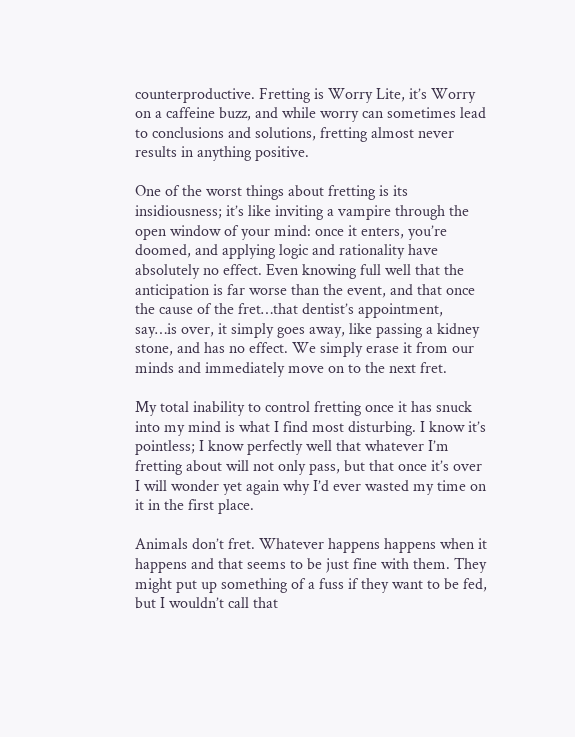counterproductive. Fretting is Worry Lite, it’s Worry on a caffeine buzz, and while worry can sometimes lead to conclusions and solutions, fretting almost never results in anything positive.

One of the worst things about fretting is its insidiousness; it’s like inviting a vampire through the open window of your mind: once it enters, you’re doomed, and applying logic and rationality have absolutely no effect. Even knowing full well that the anticipation is far worse than the event, and that once the cause of the fret…that dentist’s appointment, say…is over, it simply goes away, like passing a kidney stone, and has no effect. We simply erase it from our minds and immediately move on to the next fret.

My total inability to control fretting once it has snuck into my mind is what I find most disturbing. I know it’s pointless; I know perfectly well that whatever I’m fretting about will not only pass, but that once it’s over I will wonder yet again why I’d ever wasted my time on it in the first place.

Animals don’t fret. Whatever happens happens when it happens and that seems to be just fine with them. They might put up something of a fuss if they want to be fed, but I wouldn’t call that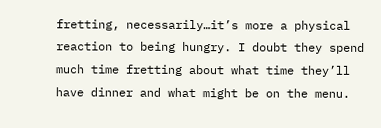fretting, necessarily…it’s more a physical reaction to being hungry. I doubt they spend much time fretting about what time they’ll have dinner and what might be on the menu.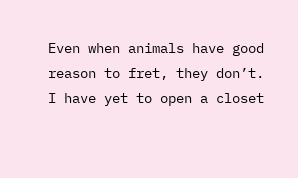Even when animals have good reason to fret, they don’t. I have yet to open a closet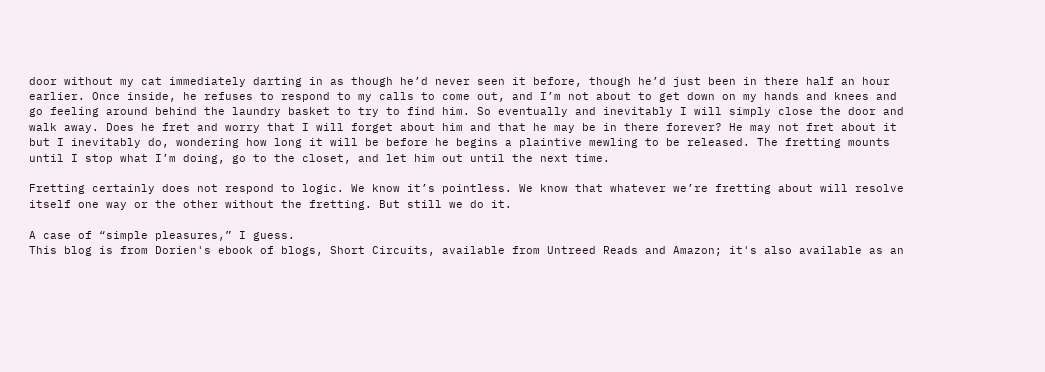door without my cat immediately darting in as though he’d never seen it before, though he’d just been in there half an hour earlier. Once inside, he refuses to respond to my calls to come out, and I’m not about to get down on my hands and knees and go feeling around behind the laundry basket to try to find him. So eventually and inevitably I will simply close the door and walk away. Does he fret and worry that I will forget about him and that he may be in there forever? He may not fret about it but I inevitably do, wondering how long it will be before he begins a plaintive mewling to be released. The fretting mounts until I stop what I’m doing, go to the closet, and let him out until the next time.

Fretting certainly does not respond to logic. We know it’s pointless. We know that whatever we’re fretting about will resolve itself one way or the other without the fretting. But still we do it.

A case of “simple pleasures,” I guess.
This blog is from Dorien's ebook of blogs, Short Circuits, available from Untreed Reads and Amazon; it's also available as an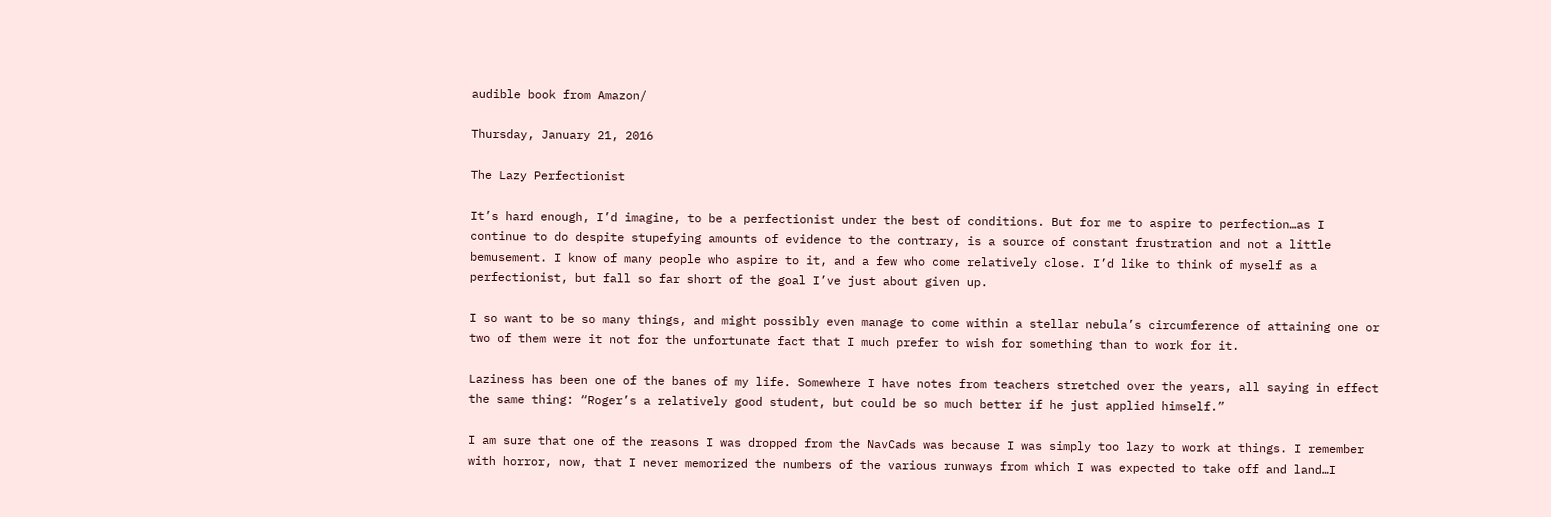audible book from Amazon/

Thursday, January 21, 2016

The Lazy Perfectionist

It’s hard enough, I’d imagine, to be a perfectionist under the best of conditions. But for me to aspire to perfection…as I continue to do despite stupefying amounts of evidence to the contrary, is a source of constant frustration and not a little bemusement. I know of many people who aspire to it, and a few who come relatively close. I’d like to think of myself as a perfectionist, but fall so far short of the goal I’ve just about given up.

I so want to be so many things, and might possibly even manage to come within a stellar nebula’s circumference of attaining one or two of them were it not for the unfortunate fact that I much prefer to wish for something than to work for it.

Laziness has been one of the banes of my life. Somewhere I have notes from teachers stretched over the years, all saying in effect the same thing: “Roger’s a relatively good student, but could be so much better if he just applied himself.”

I am sure that one of the reasons I was dropped from the NavCads was because I was simply too lazy to work at things. I remember with horror, now, that I never memorized the numbers of the various runways from which I was expected to take off and land…I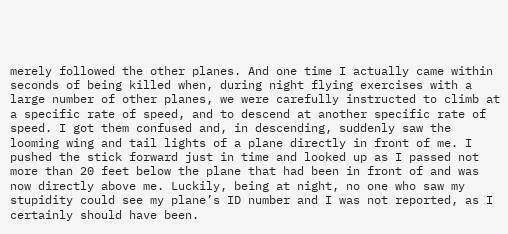merely followed the other planes. And one time I actually came within seconds of being killed when, during night flying exercises with a large number of other planes, we were carefully instructed to climb at a specific rate of speed, and to descend at another specific rate of speed. I got them confused and, in descending, suddenly saw the looming wing and tail lights of a plane directly in front of me. I pushed the stick forward just in time and looked up as I passed not more than 20 feet below the plane that had been in front of and was now directly above me. Luckily, being at night, no one who saw my stupidity could see my plane’s ID number and I was not reported, as I certainly should have been.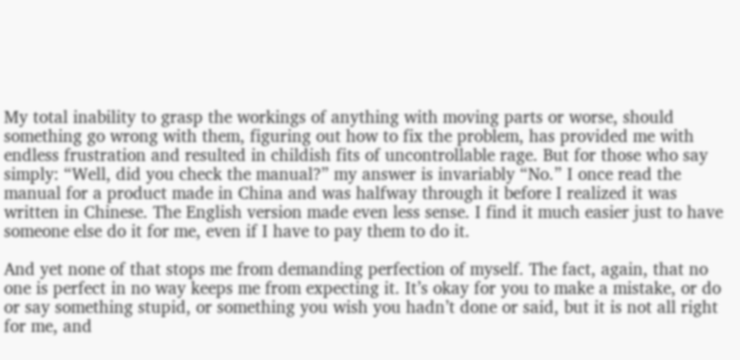My total inability to grasp the workings of anything with moving parts or worse, should something go wrong with them, figuring out how to fix the problem, has provided me with endless frustration and resulted in childish fits of uncontrollable rage. But for those who say simply: “Well, did you check the manual?” my answer is invariably “No.” I once read the manual for a product made in China and was halfway through it before I realized it was written in Chinese. The English version made even less sense. I find it much easier just to have someone else do it for me, even if I have to pay them to do it.

And yet none of that stops me from demanding perfection of myself. The fact, again, that no one is perfect in no way keeps me from expecting it. It’s okay for you to make a mistake, or do or say something stupid, or something you wish you hadn’t done or said, but it is not all right for me, and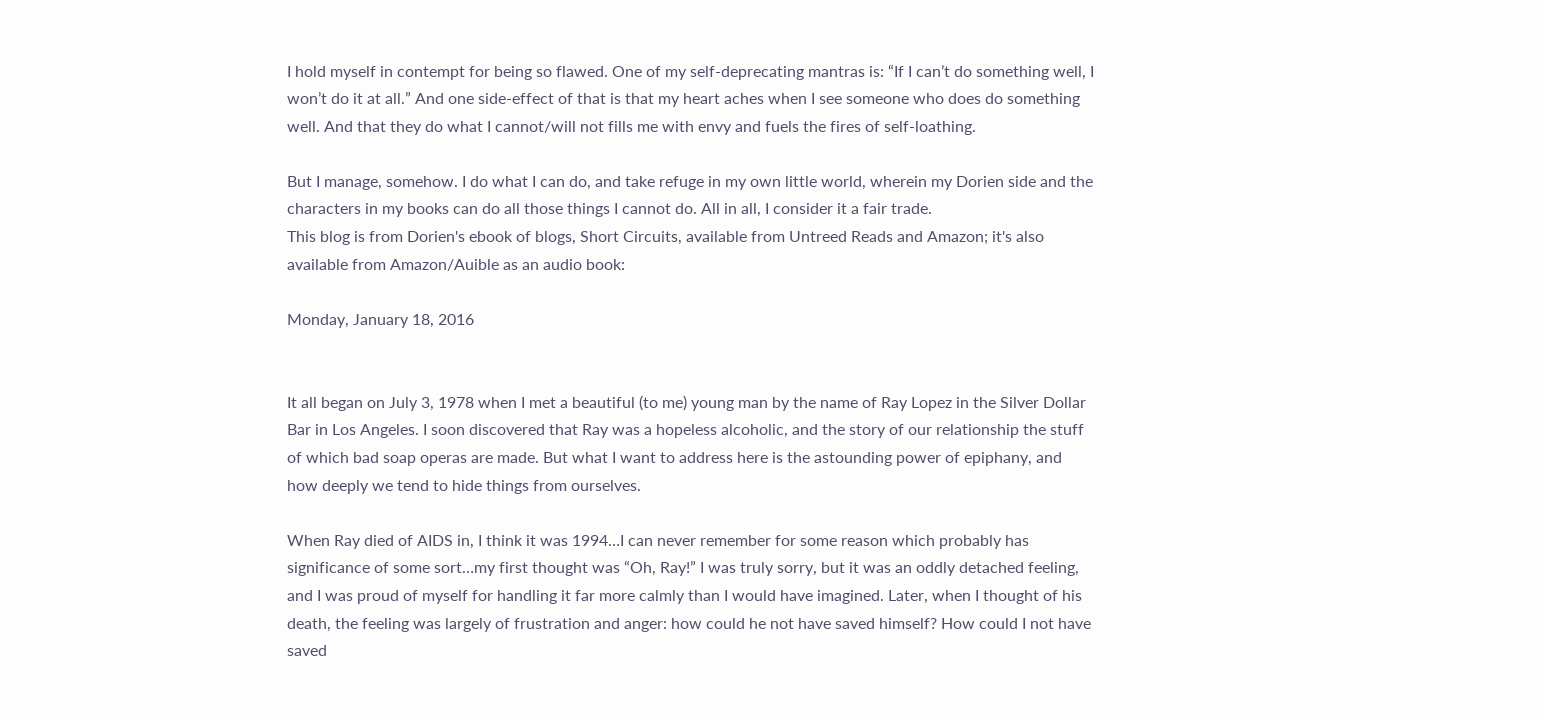I hold myself in contempt for being so flawed. One of my self-deprecating mantras is: “If I can’t do something well, I won’t do it at all.” And one side-effect of that is that my heart aches when I see someone who does do something well. And that they do what I cannot/will not fills me with envy and fuels the fires of self-loathing.

But I manage, somehow. I do what I can do, and take refuge in my own little world, wherein my Dorien side and the characters in my books can do all those things I cannot do. All in all, I consider it a fair trade.
This blog is from Dorien's ebook of blogs, Short Circuits, available from Untreed Reads and Amazon; it's also available from Amazon/Auible as an audio book:

Monday, January 18, 2016


It all began on July 3, 1978 when I met a beautiful (to me) young man by the name of Ray Lopez in the Silver Dollar Bar in Los Angeles. I soon discovered that Ray was a hopeless alcoholic, and the story of our relationship the stuff of which bad soap operas are made. But what I want to address here is the astounding power of epiphany, and how deeply we tend to hide things from ourselves.

When Ray died of AIDS in, I think it was 1994…I can never remember for some reason which probably has significance of some sort…my first thought was “Oh, Ray!” I was truly sorry, but it was an oddly detached feeling, and I was proud of myself for handling it far more calmly than I would have imagined. Later, when I thought of his death, the feeling was largely of frustration and anger: how could he not have saved himself? How could I not have saved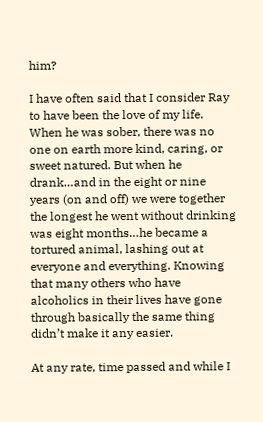him?

I have often said that I consider Ray to have been the love of my life. When he was sober, there was no one on earth more kind, caring, or sweet natured. But when he drank…and in the eight or nine years (on and off) we were together the longest he went without drinking was eight months…he became a tortured animal, lashing out at everyone and everything. Knowing that many others who have alcoholics in their lives have gone through basically the same thing didn’t make it any easier.

At any rate, time passed and while I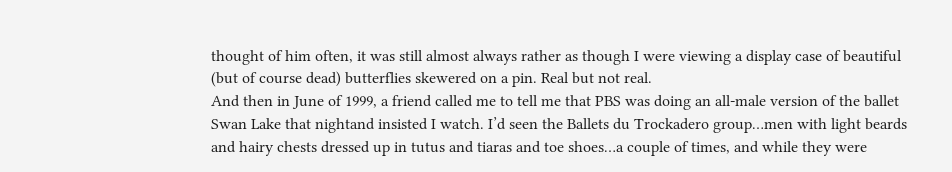thought of him often, it was still almost always rather as though I were viewing a display case of beautiful (but of course dead) butterflies skewered on a pin. Real but not real.
And then in June of 1999, a friend called me to tell me that PBS was doing an all-male version of the ballet Swan Lake that nightand insisted I watch. I’d seen the Ballets du Trockadero group…men with light beards and hairy chests dressed up in tutus and tiaras and toe shoes…a couple of times, and while they were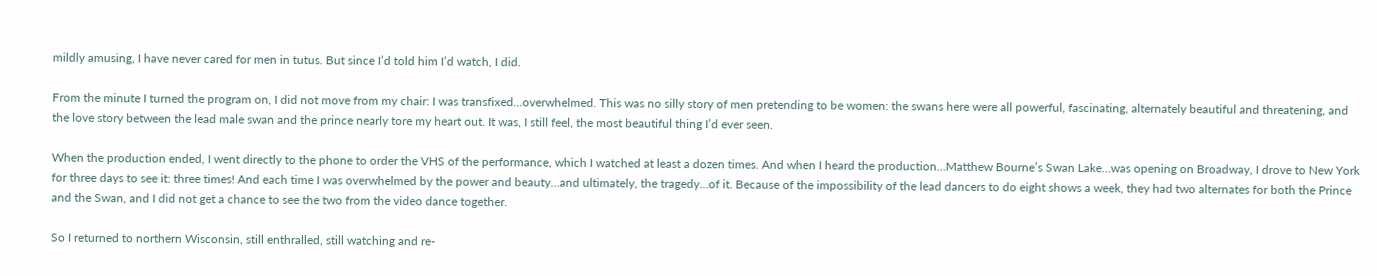mildly amusing, I have never cared for men in tutus. But since I’d told him I’d watch, I did.

From the minute I turned the program on, I did not move from my chair: I was transfixed…overwhelmed. This was no silly story of men pretending to be women: the swans here were all powerful, fascinating, alternately beautiful and threatening, and the love story between the lead male swan and the prince nearly tore my heart out. It was, I still feel, the most beautiful thing I’d ever seen.

When the production ended, I went directly to the phone to order the VHS of the performance, which I watched at least a dozen times. And when I heard the production…Matthew Bourne’s Swan Lake…was opening on Broadway, I drove to New York for three days to see it: three times! And each time I was overwhelmed by the power and beauty…and ultimately, the tragedy…of it. Because of the impossibility of the lead dancers to do eight shows a week, they had two alternates for both the Prince and the Swan, and I did not get a chance to see the two from the video dance together.

So I returned to northern Wisconsin, still enthralled, still watching and re-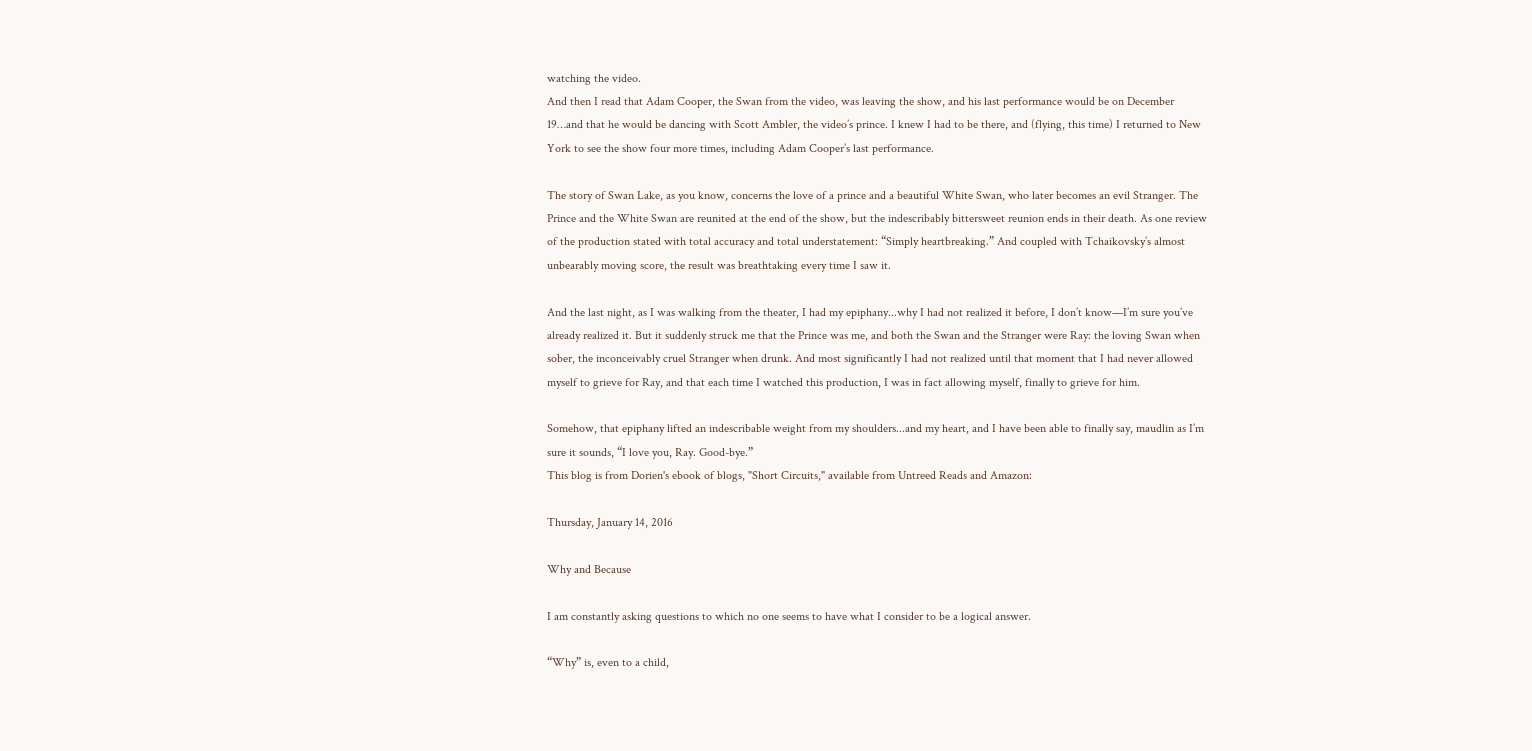watching the video.
And then I read that Adam Cooper, the Swan from the video, was leaving the show, and his last performance would be on December 19…and that he would be dancing with Scott Ambler, the video’s prince. I knew I had to be there, and (flying, this time) I returned to New York to see the show four more times, including Adam Cooper’s last performance.

The story of Swan Lake, as you know, concerns the love of a prince and a beautiful White Swan, who later becomes an evil Stranger. The Prince and the White Swan are reunited at the end of the show, but the indescribably bittersweet reunion ends in their death. As one review of the production stated with total accuracy and total understatement: “Simply heartbreaking.” And coupled with Tchaikovsky’s almost unbearably moving score, the result was breathtaking every time I saw it.

And the last night, as I was walking from the theater, I had my epiphany...why I had not realized it before, I don’t know—I’m sure you’ve already realized it. But it suddenly struck me that the Prince was me, and both the Swan and the Stranger were Ray: the loving Swan when sober, the inconceivably cruel Stranger when drunk. And most significantly I had not realized until that moment that I had never allowed myself to grieve for Ray, and that each time I watched this production, I was in fact allowing myself, finally to grieve for him.

Somehow, that epiphany lifted an indescribable weight from my shoulders...and my heart, and I have been able to finally say, maudlin as I’m sure it sounds, “I love you, Ray. Good-bye.”
This blog is from Dorien's ebook of blogs, "Short Circuits," available from Untreed Reads and Amazon:

Thursday, January 14, 2016

Why and Because

I am constantly asking questions to which no one seems to have what I consider to be a logical answer.

“Why” is, even to a child,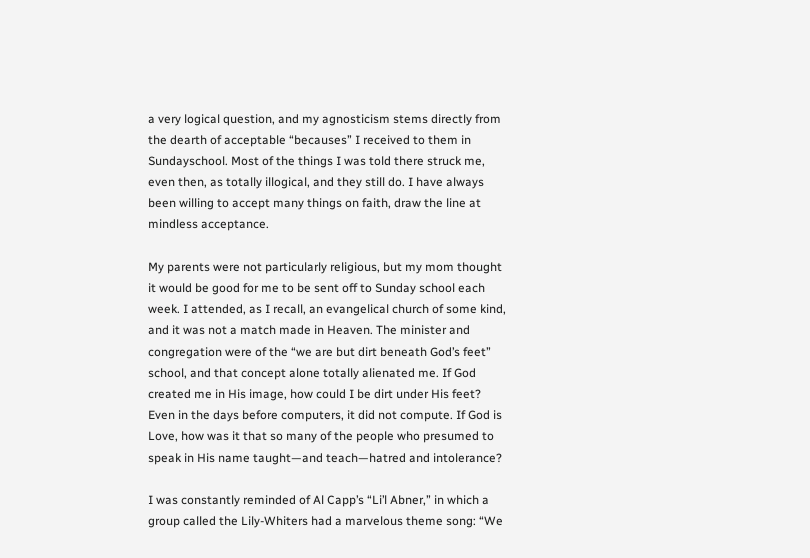a very logical question, and my agnosticism stems directly from the dearth of acceptable “becauses” I received to them in Sundayschool. Most of the things I was told there struck me, even then, as totally illogical, and they still do. I have always been willing to accept many things on faith, draw the line at mindless acceptance.

My parents were not particularly religious, but my mom thought it would be good for me to be sent off to Sunday school each week. I attended, as I recall, an evangelical church of some kind, and it was not a match made in Heaven. The minister and congregation were of the “we are but dirt beneath God’s feet” school, and that concept alone totally alienated me. If God created me in His image, how could I be dirt under His feet? Even in the days before computers, it did not compute. If God is Love, how was it that so many of the people who presumed to speak in His name taught—and teach—hatred and intolerance?

I was constantly reminded of Al Capp’s “Li’l Abner,” in which a group called the Lily-Whiters had a marvelous theme song: “We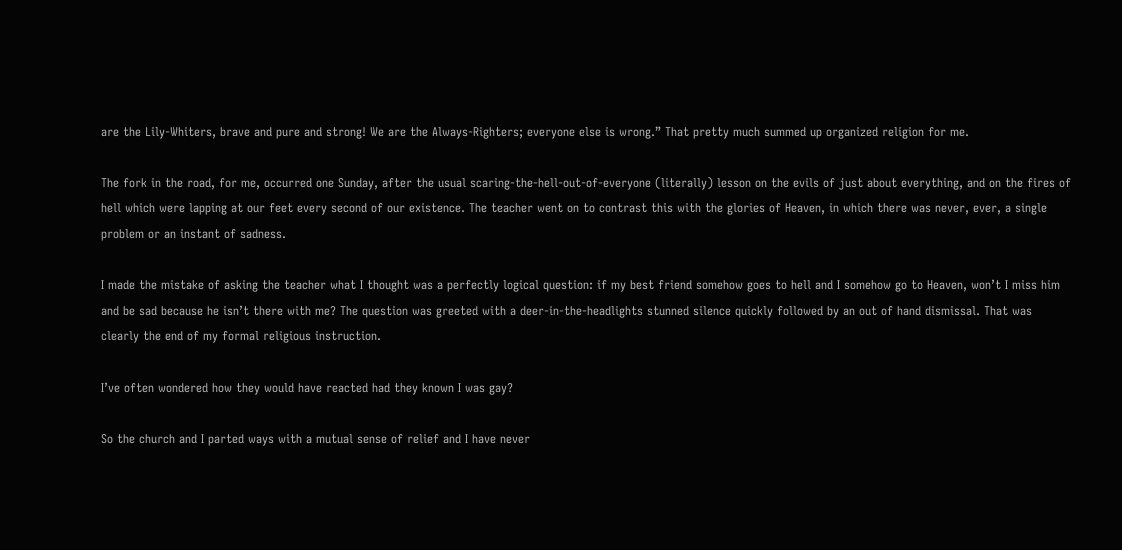are the Lily-Whiters, brave and pure and strong! We are the Always-Righters; everyone else is wrong.” That pretty much summed up organized religion for me.

The fork in the road, for me, occurred one Sunday, after the usual scaring-the-hell-out-of-everyone (literally) lesson on the evils of just about everything, and on the fires of hell which were lapping at our feet every second of our existence. The teacher went on to contrast this with the glories of Heaven, in which there was never, ever, a single problem or an instant of sadness.

I made the mistake of asking the teacher what I thought was a perfectly logical question: if my best friend somehow goes to hell and I somehow go to Heaven, won’t I miss him and be sad because he isn’t there with me? The question was greeted with a deer-in-the-headlights stunned silence quickly followed by an out of hand dismissal. That was clearly the end of my formal religious instruction.

I’ve often wondered how they would have reacted had they known I was gay?

So the church and I parted ways with a mutual sense of relief and I have never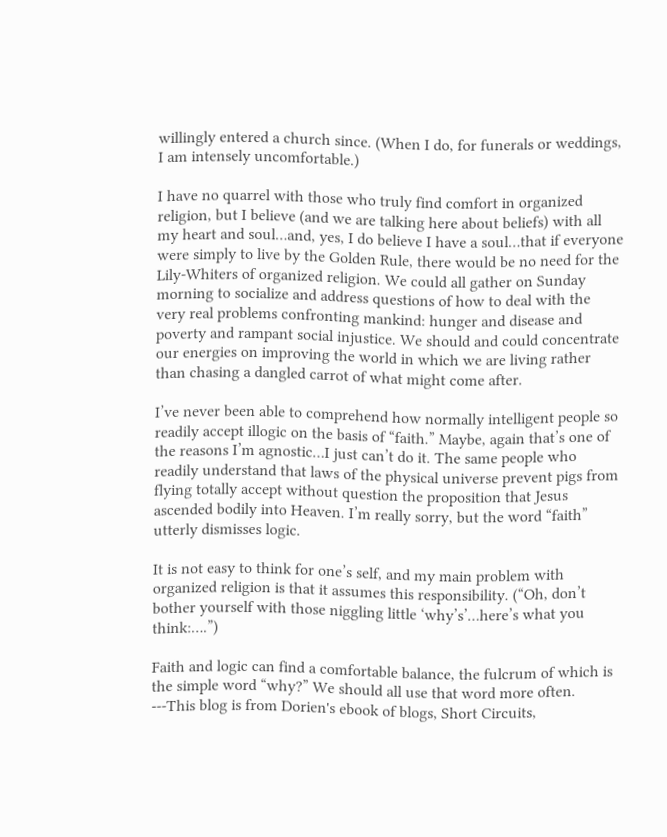willingly entered a church since. (When I do, for funerals or weddings, I am intensely uncomfortable.)

I have no quarrel with those who truly find comfort in organized religion, but I believe (and we are talking here about beliefs) with all my heart and soul…and, yes, I do believe I have a soul…that if everyone were simply to live by the Golden Rule, there would be no need for the Lily-Whiters of organized religion. We could all gather on Sunday morning to socialize and address questions of how to deal with the very real problems confronting mankind: hunger and disease and poverty and rampant social injustice. We should and could concentrate our energies on improving the world in which we are living rather than chasing a dangled carrot of what might come after.

I’ve never been able to comprehend how normally intelligent people so readily accept illogic on the basis of “faith.” Maybe, again that’s one of the reasons I’m agnostic…I just can’t do it. The same people who readily understand that laws of the physical universe prevent pigs from flying totally accept without question the proposition that Jesus ascended bodily into Heaven. I’m really sorry, but the word “faith” utterly dismisses logic.

It is not easy to think for one’s self, and my main problem with organized religion is that it assumes this responsibility. (“Oh, don’t bother yourself with those niggling little ‘why’s’…here’s what you think:….”)

Faith and logic can find a comfortable balance, the fulcrum of which is the simple word “why?” We should all use that word more often.
---This blog is from Dorien's ebook of blogs, Short Circuits,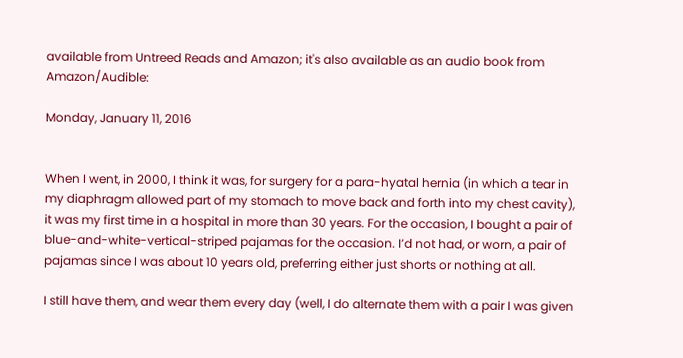available from Untreed Reads and Amazon; it's also available as an audio book from Amazon/Audible:

Monday, January 11, 2016


When I went, in 2000, I think it was, for surgery for a para-hyatal hernia (in which a tear in my diaphragm allowed part of my stomach to move back and forth into my chest cavity), it was my first time in a hospital in more than 30 years. For the occasion, I bought a pair of blue-and-white-vertical-striped pajamas for the occasion. I’d not had, or worn, a pair of pajamas since I was about 10 years old, preferring either just shorts or nothing at all.

I still have them, and wear them every day (well, I do alternate them with a pair I was given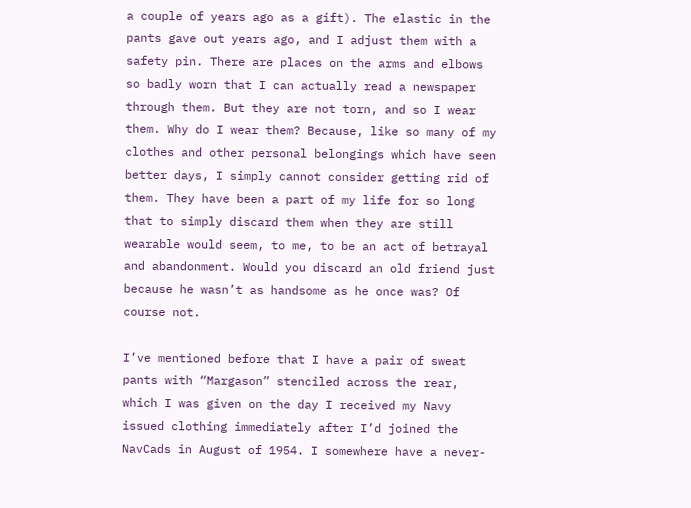a couple of years ago as a gift). The elastic in the pants gave out years ago, and I adjust them with a safety pin. There are places on the arms and elbows so badly worn that I can actually read a newspaper through them. But they are not torn, and so I wear them. Why do I wear them? Because, like so many of my clothes and other personal belongings which have seen better days, I simply cannot consider getting rid of them. They have been a part of my life for so long that to simply discard them when they are still wearable would seem, to me, to be an act of betrayal and abandonment. Would you discard an old friend just because he wasn’t as handsome as he once was? Of course not.

I’ve mentioned before that I have a pair of sweat pants with “Margason” stenciled across the rear, which I was given on the day I received my Navy issued clothing immediately after I’d joined the NavCads in August of 1954. I somewhere have a never-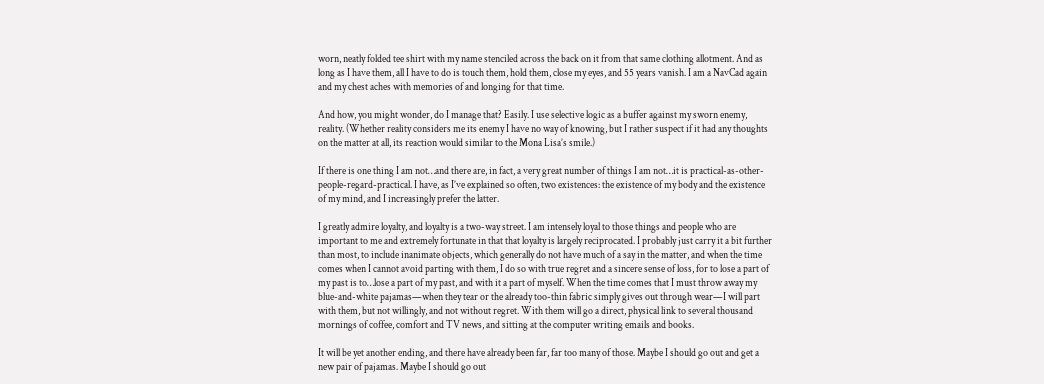worn, neatly folded tee shirt with my name stenciled across the back on it from that same clothing allotment. And as long as I have them, all I have to do is touch them, hold them, close my eyes, and 55 years vanish. I am a NavCad again and my chest aches with memories of and longing for that time.

And how, you might wonder, do I manage that? Easily. I use selective logic as a buffer against my sworn enemy, reality. (Whether reality considers me its enemy I have no way of knowing, but I rather suspect if it had any thoughts on the matter at all, its reaction would similar to the Mona Lisa’s smile.)

If there is one thing I am not…and there are, in fact, a very great number of things I am not…it is practical-as-other-people-regard-practical. I have, as I’ve explained so often, two existences: the existence of my body and the existence of my mind, and I increasingly prefer the latter.

I greatly admire loyalty, and loyalty is a two-way street. I am intensely loyal to those things and people who are important to me and extremely fortunate in that that loyalty is largely reciprocated. I probably just carry it a bit further than most, to include inanimate objects, which generally do not have much of a say in the matter, and when the time comes when I cannot avoid parting with them, I do so with true regret and a sincere sense of loss, for to lose a part of my past is to…lose a part of my past, and with it a part of myself. When the time comes that I must throw away my blue-and-white pajamas—when they tear or the already too-thin fabric simply gives out through wear—I will part with them, but not willingly, and not without regret. With them will go a direct, physical link to several thousand mornings of coffee, comfort and TV news, and sitting at the computer writing emails and books.

It will be yet another ending, and there have already been far, far too many of those. Maybe I should go out and get a new pair of pajamas. Maybe I should go out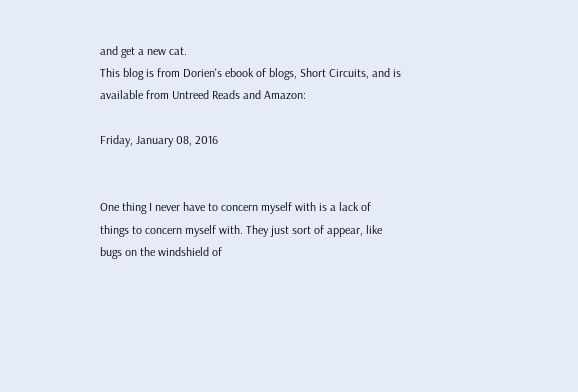and get a new cat.
This blog is from Dorien's ebook of blogs, Short Circuits, and is available from Untreed Reads and Amazon:

Friday, January 08, 2016


One thing I never have to concern myself with is a lack of things to concern myself with. They just sort of appear, like bugs on the windshield of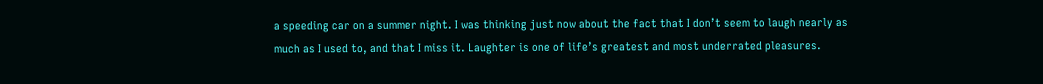a speeding car on a summer night. I was thinking just now about the fact that I don’t seem to laugh nearly as much as I used to, and that I miss it. Laughter is one of life’s greatest and most underrated pleasures.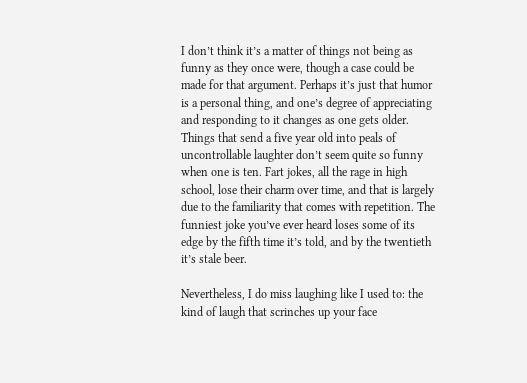I don’t think it’s a matter of things not being as funny as they once were, though a case could be made for that argument. Perhaps it’s just that humor is a personal thing, and one’s degree of appreciating and responding to it changes as one gets older. Things that send a five year old into peals of uncontrollable laughter don’t seem quite so funny when one is ten. Fart jokes, all the rage in high school, lose their charm over time, and that is largely due to the familiarity that comes with repetition. The funniest joke you’ve ever heard loses some of its edge by the fifth time it’s told, and by the twentieth it’s stale beer.

Nevertheless, I do miss laughing like I used to: the kind of laugh that scrinches up your face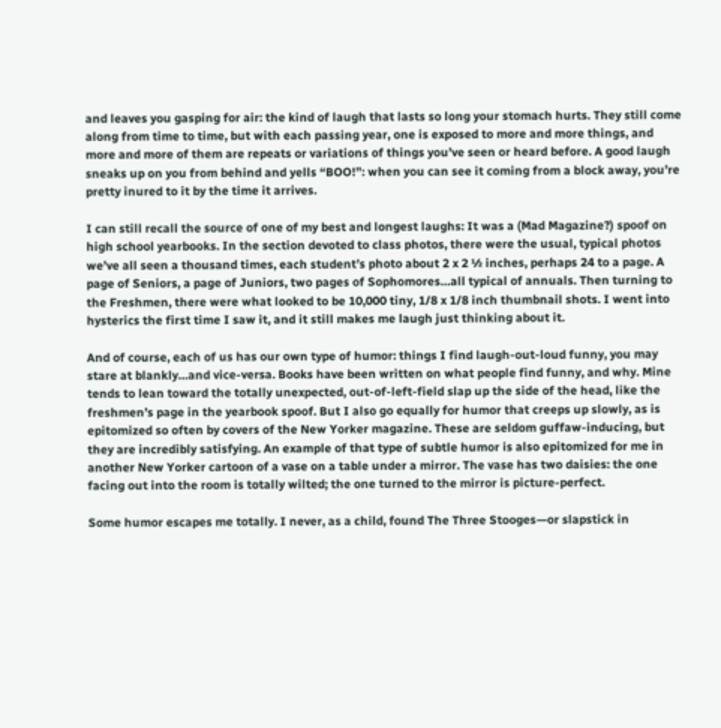and leaves you gasping for air: the kind of laugh that lasts so long your stomach hurts. They still come along from time to time, but with each passing year, one is exposed to more and more things, and more and more of them are repeats or variations of things you’ve seen or heard before. A good laugh sneaks up on you from behind and yells “BOO!”: when you can see it coming from a block away, you’re pretty inured to it by the time it arrives.

I can still recall the source of one of my best and longest laughs: It was a (Mad Magazine?) spoof on high school yearbooks. In the section devoted to class photos, there were the usual, typical photos we’ve all seen a thousand times, each student’s photo about 2 x 2 ½ inches, perhaps 24 to a page. A page of Seniors, a page of Juniors, two pages of Sophomores…all typical of annuals. Then turning to the Freshmen, there were what looked to be 10,000 tiny, 1/8 x 1/8 inch thumbnail shots. I went into hysterics the first time I saw it, and it still makes me laugh just thinking about it.

And of course, each of us has our own type of humor: things I find laugh-out-loud funny, you may stare at blankly…and vice-versa. Books have been written on what people find funny, and why. Mine tends to lean toward the totally unexpected, out-of-left-field slap up the side of the head, like the freshmen’s page in the yearbook spoof. But I also go equally for humor that creeps up slowly, as is epitomized so often by covers of the New Yorker magazine. These are seldom guffaw-inducing, but they are incredibly satisfying. An example of that type of subtle humor is also epitomized for me in another New Yorker cartoon of a vase on a table under a mirror. The vase has two daisies: the one facing out into the room is totally wilted; the one turned to the mirror is picture-perfect.

Some humor escapes me totally. I never, as a child, found The Three Stooges—or slapstick in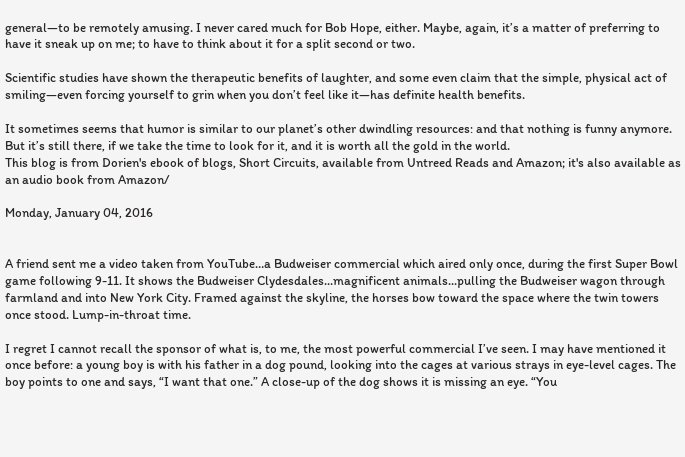general—to be remotely amusing. I never cared much for Bob Hope, either. Maybe, again, it’s a matter of preferring to have it sneak up on me; to have to think about it for a split second or two.

Scientific studies have shown the therapeutic benefits of laughter, and some even claim that the simple, physical act of smiling—even forcing yourself to grin when you don’t feel like it—has definite health benefits.

It sometimes seems that humor is similar to our planet’s other dwindling resources: and that nothing is funny anymore. But it’s still there, if we take the time to look for it, and it is worth all the gold in the world.
This blog is from Dorien's ebook of blogs, Short Circuits, available from Untreed Reads and Amazon; it's also available as an audio book from Amazon/

Monday, January 04, 2016


A friend sent me a video taken from YouTube…a Budweiser commercial which aired only once, during the first Super Bowl game following 9-11. It shows the Budweiser Clydesdales...magnificent animals...pulling the Budweiser wagon through farmland and into New York City. Framed against the skyline, the horses bow toward the space where the twin towers once stood. Lump-in-throat time.

I regret I cannot recall the sponsor of what is, to me, the most powerful commercial I’ve seen. I may have mentioned it once before: a young boy is with his father in a dog pound, looking into the cages at various strays in eye-level cages. The boy points to one and says, “I want that one.” A close-up of the dog shows it is missing an eye. “You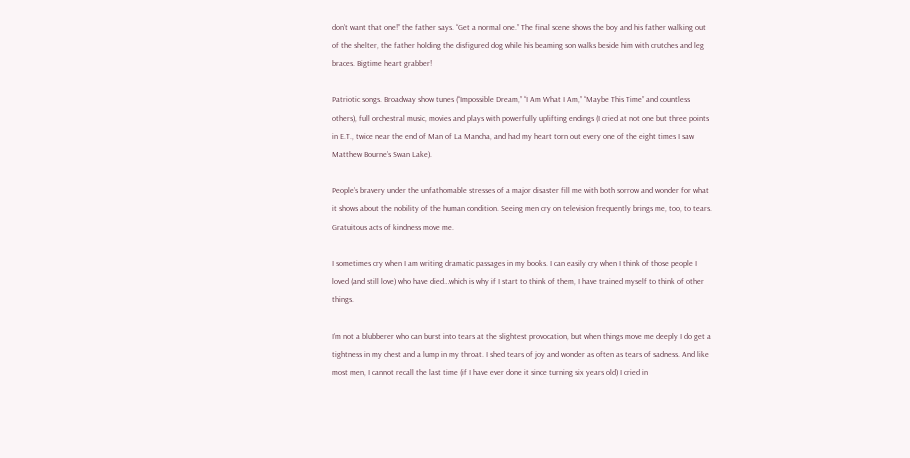don’t want that one!” the father says. “Get a normal one.” The final scene shows the boy and his father walking out of the shelter, the father holding the disfigured dog while his beaming son walks beside him with crutches and leg braces. Bigtime heart grabber!

Patriotic songs. Broadway show tunes (“Impossible Dream,” “I Am What I Am,” “Maybe This Time” and countless others), full orchestral music, movies and plays with powerfully uplifting endings (I cried at not one but three points in E.T., twice near the end of Man of La Mancha, and had my heart torn out every one of the eight times I saw Matthew Bourne’s Swan Lake).

People’s bravery under the unfathomable stresses of a major disaster fill me with both sorrow and wonder for what it shows about the nobility of the human condition. Seeing men cry on television frequently brings me, too, to tears. Gratuitous acts of kindness move me.

I sometimes cry when I am writing dramatic passages in my books. I can easily cry when I think of those people I loved (and still love) who have died…which is why if I start to think of them, I have trained myself to think of other things.

I’m not a blubberer who can burst into tears at the slightest provocation, but when things move me deeply I do get a tightness in my chest and a lump in my throat. I shed tears of joy and wonder as often as tears of sadness. And like most men, I cannot recall the last time (if I have ever done it since turning six years old) I cried in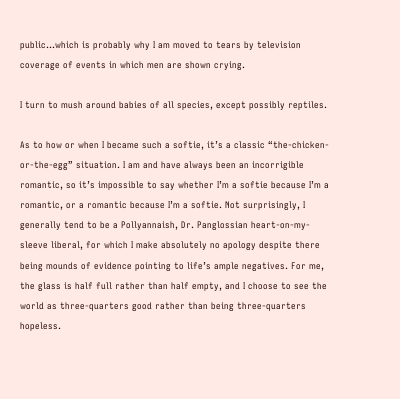public…which is probably why I am moved to tears by television coverage of events in which men are shown crying.

I turn to mush around babies of all species, except possibly reptiles.

As to how or when I became such a softie, it’s a classic “the-chicken-or-the-egg” situation. I am and have always been an incorrigible romantic, so it’s impossible to say whether I’m a softie because I’m a romantic, or a romantic because I’m a softie. Not surprisingly, I generally tend to be a Pollyannaish, Dr. Panglossian heart-on-my-sleeve liberal, for which I make absolutely no apology despite there being mounds of evidence pointing to life’s ample negatives. For me, the glass is half full rather than half empty, and I choose to see the world as three-quarters good rather than being three-quarters hopeless.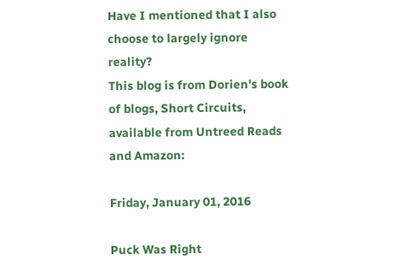Have I mentioned that I also choose to largely ignore reality?
This blog is from Dorien's book of blogs, Short Circuits, available from Untreed Reads and Amazon:

Friday, January 01, 2016

Puck Was Right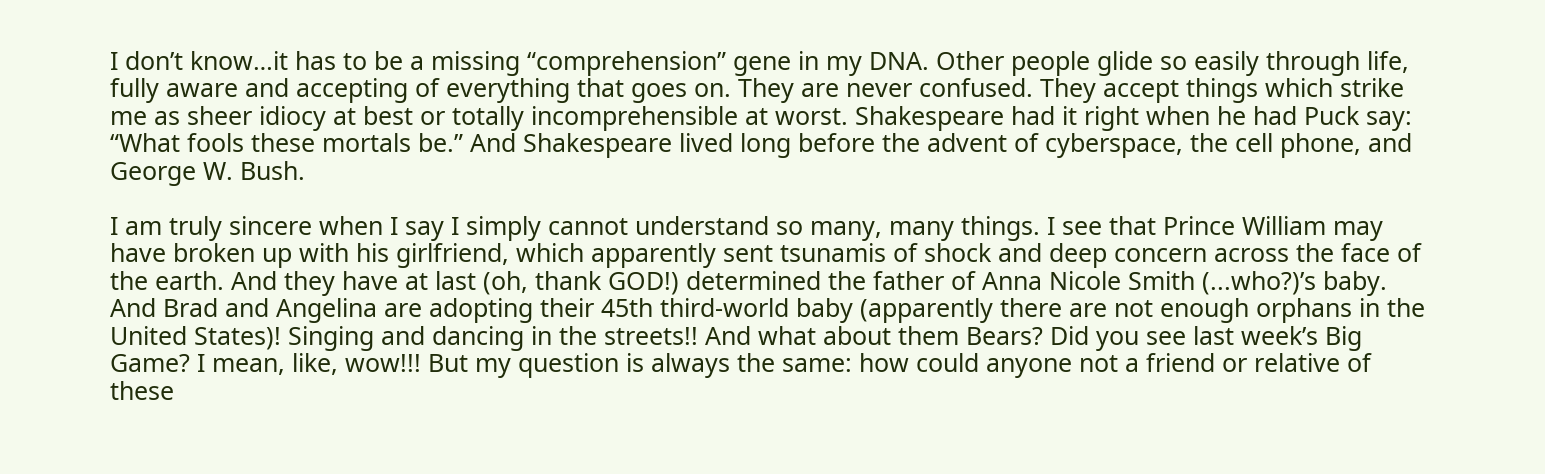I don’t know…it has to be a missing “comprehension” gene in my DNA. Other people glide so easily through life, fully aware and accepting of everything that goes on. They are never confused. They accept things which strike me as sheer idiocy at best or totally incomprehensible at worst. Shakespeare had it right when he had Puck say: “What fools these mortals be.” And Shakespeare lived long before the advent of cyberspace, the cell phone, and George W. Bush.

I am truly sincere when I say I simply cannot understand so many, many things. I see that Prince William may have broken up with his girlfriend, which apparently sent tsunamis of shock and deep concern across the face of the earth. And they have at last (oh, thank GOD!) determined the father of Anna Nicole Smith (...who?)’s baby. And Brad and Angelina are adopting their 45th third-world baby (apparently there are not enough orphans in the United States)! Singing and dancing in the streets!! And what about them Bears? Did you see last week’s Big Game? I mean, like, wow!!! But my question is always the same: how could anyone not a friend or relative of these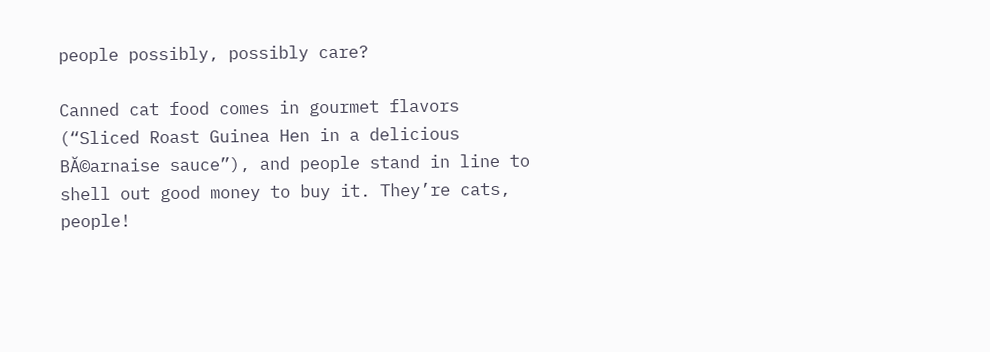people possibly, possibly care?

Canned cat food comes in gourmet flavors (“Sliced Roast Guinea Hen in a delicious BĂ©arnaise sauce”), and people stand in line to shell out good money to buy it. They’re cats, people!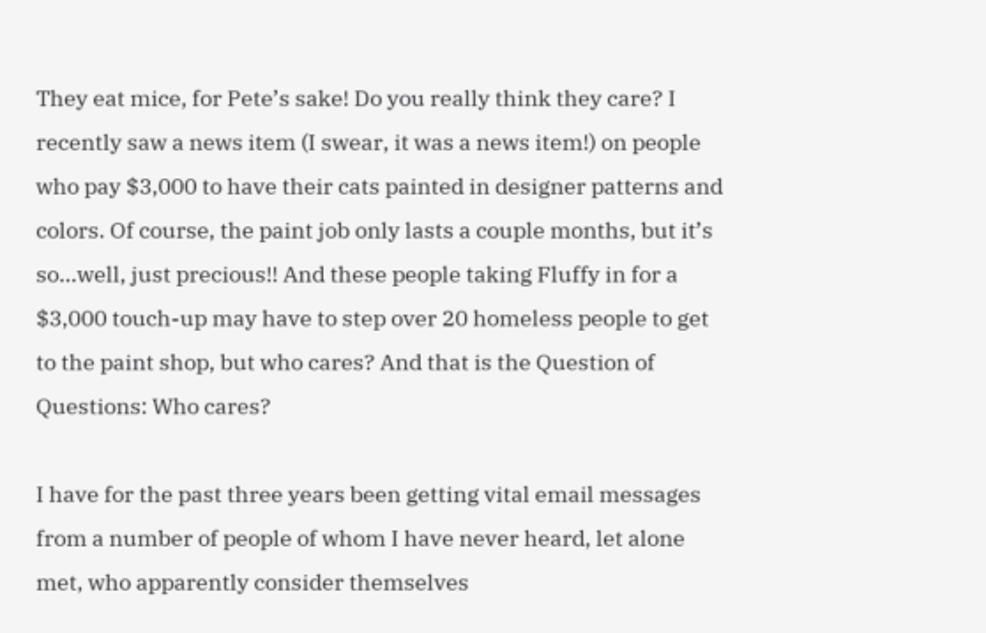They eat mice, for Pete’s sake! Do you really think they care? I recently saw a news item (I swear, it was a news item!) on people who pay $3,000 to have their cats painted in designer patterns and colors. Of course, the paint job only lasts a couple months, but it’s so...well, just precious!! And these people taking Fluffy in for a $3,000 touch-up may have to step over 20 homeless people to get to the paint shop, but who cares? And that is the Question of Questions: Who cares?

I have for the past three years been getting vital email messages from a number of people of whom I have never heard, let alone met, who apparently consider themselves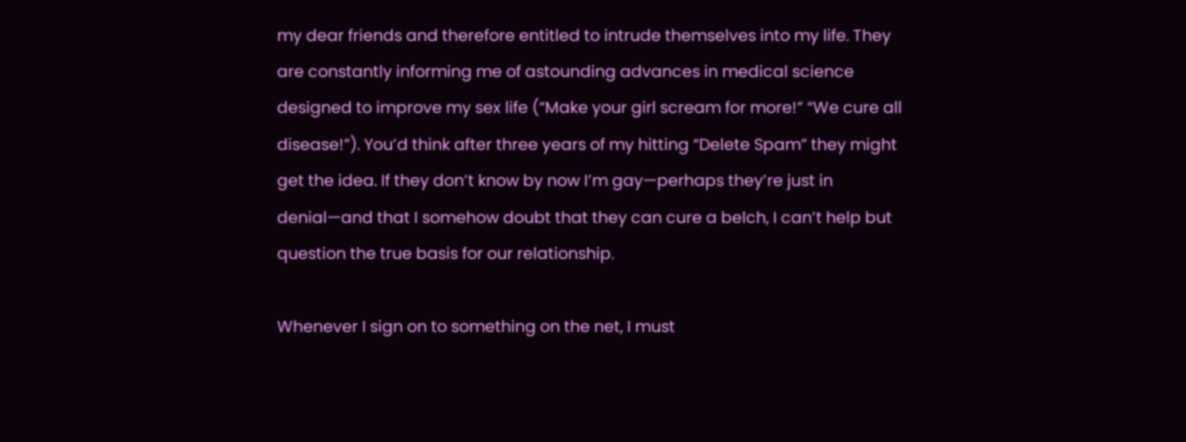my dear friends and therefore entitled to intrude themselves into my life. They are constantly informing me of astounding advances in medical science designed to improve my sex life (“Make your girl scream for more!” “We cure all disease!”). You’d think after three years of my hitting “Delete Spam” they might get the idea. If they don’t know by now I’m gay—perhaps they’re just in denial—and that I somehow doubt that they can cure a belch, I can’t help but question the true basis for our relationship.

Whenever I sign on to something on the net, I must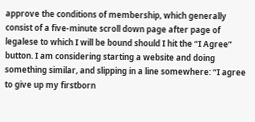approve the conditions of membership, which generally consist of a five-minute scroll down page after page of legalese to which I will be bound should I hit the “I Agree” button. I am considering starting a website and doing something similar, and slipping in a line somewhere: “I agree to give up my firstborn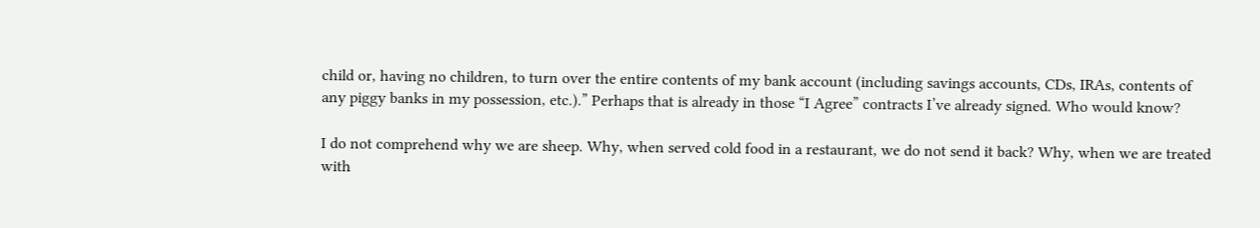child or, having no children, to turn over the entire contents of my bank account (including savings accounts, CDs, IRAs, contents of any piggy banks in my possession, etc.).” Perhaps that is already in those “I Agree” contracts I’ve already signed. Who would know?

I do not comprehend why we are sheep. Why, when served cold food in a restaurant, we do not send it back? Why, when we are treated with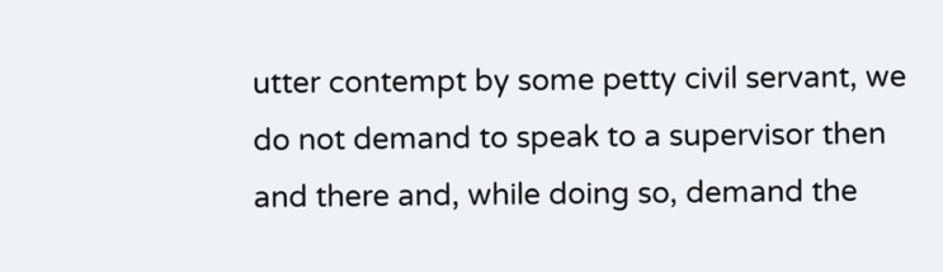utter contempt by some petty civil servant, we do not demand to speak to a supervisor then and there and, while doing so, demand the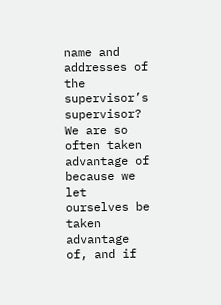name and addresses of the supervisor’s supervisor? We are so often taken advantage of because we let ourselves be taken advantage of, and if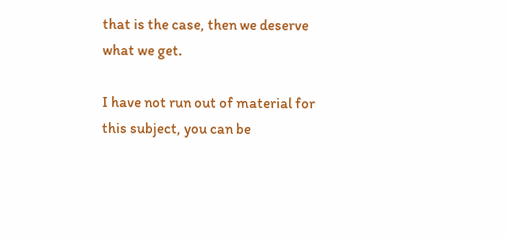that is the case, then we deserve what we get.

I have not run out of material for this subject, you can be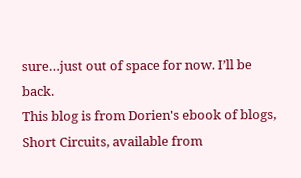sure…just out of space for now. I’ll be back.
This blog is from Dorien's ebook of blogs, Short Circuits, available from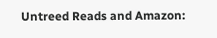Untreed Reads and Amazon: